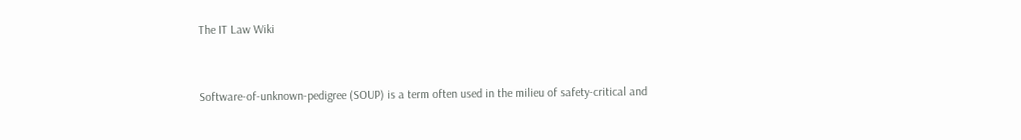The IT Law Wiki


Software-of-unknown-pedigree (SOUP) is a term often used in the milieu of safety-critical and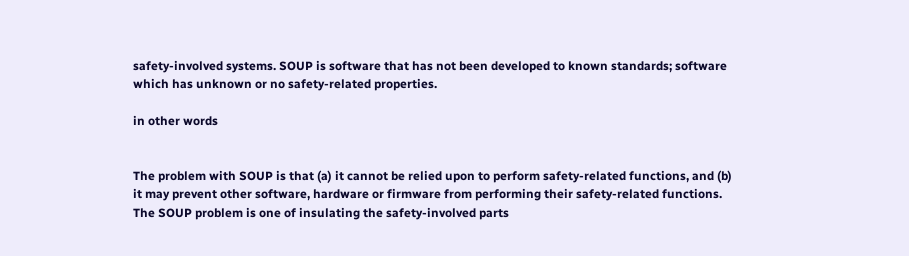safety-involved systems. SOUP is software that has not been developed to known standards; software which has unknown or no safety-related properties.

in other words


The problem with SOUP is that (a) it cannot be relied upon to perform safety-related functions, and (b) it may prevent other software, hardware or firmware from performing their safety-related functions. The SOUP problem is one of insulating the safety-involved parts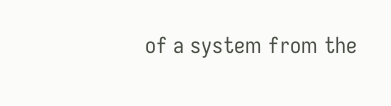of a system from the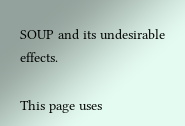SOUP and its undesirable effects.

This page uses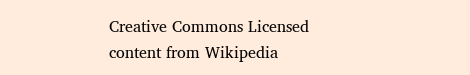Creative Commons Licensed content from Wikipedia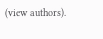(view authors).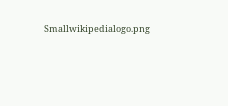Smallwikipedialogo.png